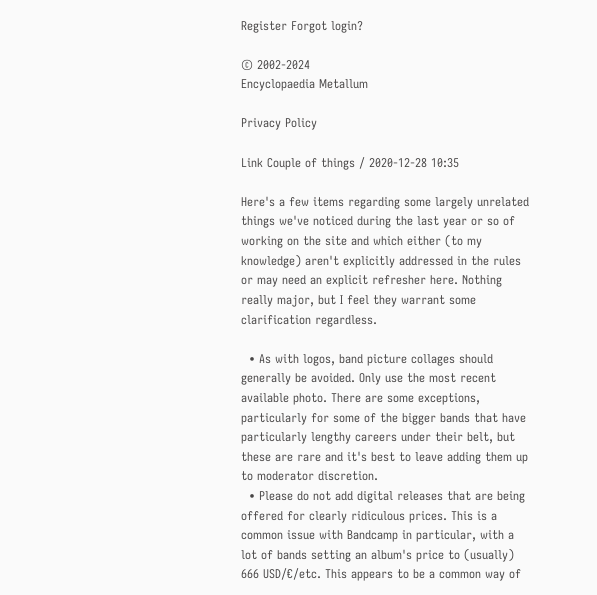Register Forgot login?

© 2002-2024
Encyclopaedia Metallum

Privacy Policy

Link Couple of things / 2020-12-28 10:35

Here's a few items regarding some largely unrelated things we've noticed during the last year or so of working on the site and which either (to my knowledge) aren't explicitly addressed in the rules or may need an explicit refresher here. Nothing really major, but I feel they warrant some clarification regardless.

  • As with logos, band picture collages should generally be avoided. Only use the most recent available photo. There are some exceptions, particularly for some of the bigger bands that have particularly lengthy careers under their belt, but these are rare and it's best to leave adding them up to moderator discretion.
  • Please do not add digital releases that are being offered for clearly ridiculous prices. This is a common issue with Bandcamp in particular, with a lot of bands setting an album's price to (usually) 666 USD/€/etc. This appears to be a common way of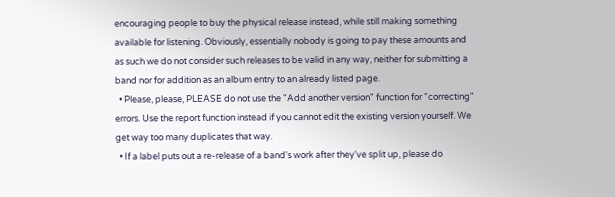encouraging people to buy the physical release instead, while still making something available for listening. Obviously, essentially nobody is going to pay these amounts and as such we do not consider such releases to be valid in any way, neither for submitting a band nor for addition as an album entry to an already listed page.
  • Please, please, PLEASE do not use the "Add another version" function for "correcting" errors. Use the report function instead if you cannot edit the existing version yourself. We get way too many duplicates that way.
  • If a label puts out a re-release of a band's work after they've split up, please do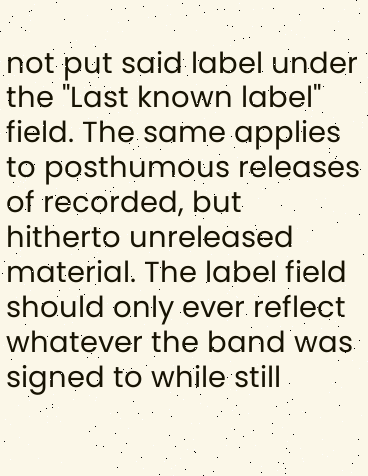not put said label under the "Last known label" field. The same applies to posthumous releases of recorded, but hitherto unreleased material. The label field should only ever reflect whatever the band was signed to while still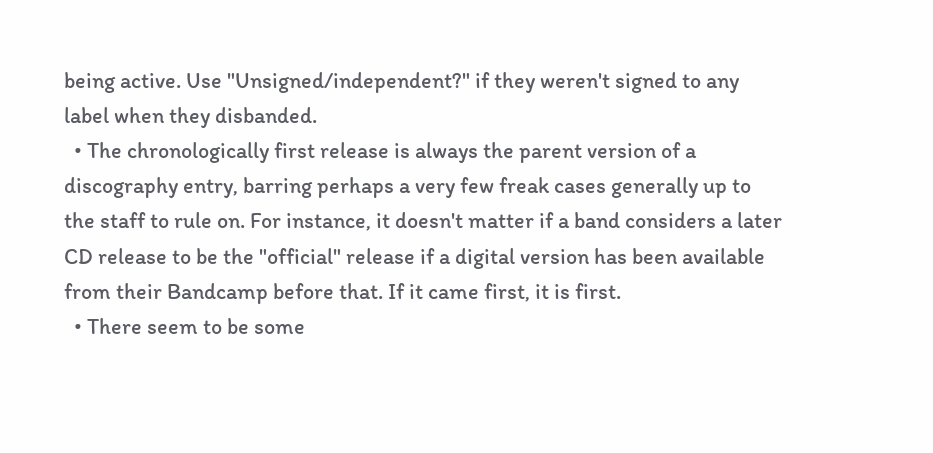being active. Use "Unsigned/independent?" if they weren't signed to any label when they disbanded.
  • The chronologically first release is always the parent version of a discography entry, barring perhaps a very few freak cases generally up to the staff to rule on. For instance, it doesn't matter if a band considers a later CD release to be the "official" release if a digital version has been available from their Bandcamp before that. If it came first, it is first.
  • There seem to be some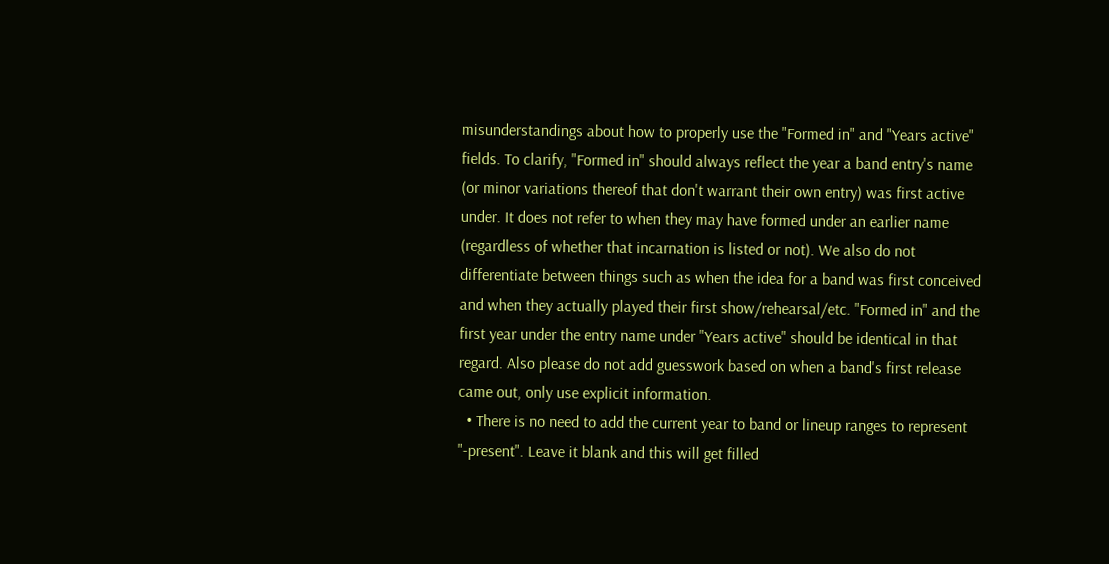misunderstandings about how to properly use the "Formed in" and "Years active" fields. To clarify, "Formed in" should always reflect the year a band entry's name (or minor variations thereof that don't warrant their own entry) was first active under. It does not refer to when they may have formed under an earlier name (regardless of whether that incarnation is listed or not). We also do not differentiate between things such as when the idea for a band was first conceived and when they actually played their first show/rehearsal/etc. "Formed in" and the first year under the entry name under "Years active" should be identical in that regard. Also please do not add guesswork based on when a band's first release came out, only use explicit information.
  • There is no need to add the current year to band or lineup ranges to represent "-present". Leave it blank and this will get filled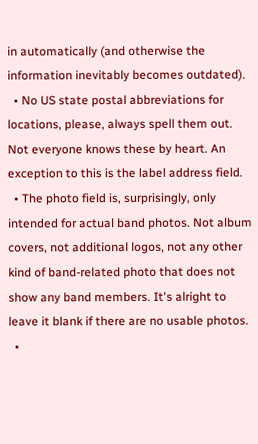in automatically (and otherwise the information inevitably becomes outdated).
  • No US state postal abbreviations for locations, please, always spell them out. Not everyone knows these by heart. An exception to this is the label address field.
  • The photo field is, surprisingly, only intended for actual band photos. Not album covers, not additional logos, not any other kind of band-related photo that does not show any band members. It's alright to leave it blank if there are no usable photos.
  •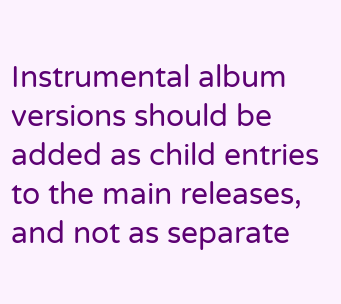Instrumental album versions should be added as child entries to the main releases, and not as separate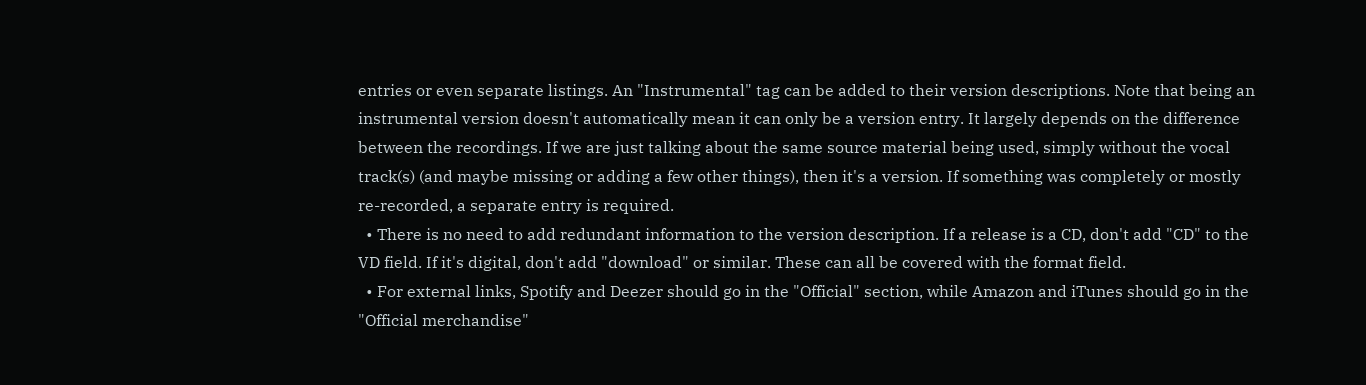entries or even separate listings. An "Instrumental" tag can be added to their version descriptions. Note that being an instrumental version doesn't automatically mean it can only be a version entry. It largely depends on the difference between the recordings. If we are just talking about the same source material being used, simply without the vocal track(s) (and maybe missing or adding a few other things), then it's a version. If something was completely or mostly re-recorded, a separate entry is required.
  • There is no need to add redundant information to the version description. If a release is a CD, don't add "CD" to the VD field. If it's digital, don't add "download" or similar. These can all be covered with the format field.
  • For external links, Spotify and Deezer should go in the "Official" section, while Amazon and iTunes should go in the "Official merchandise"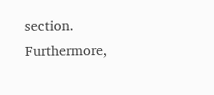section. Furthermore,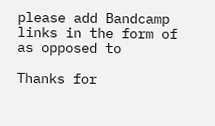please add Bandcamp links in the form of as opposed to

Thanks for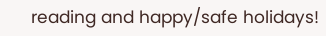reading and happy/safe holidays!